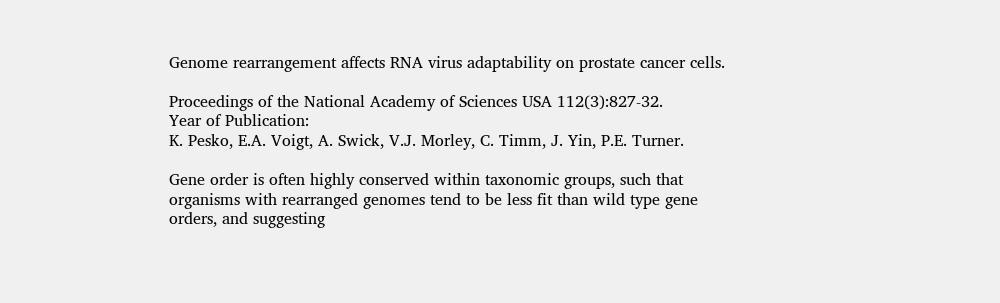Genome rearrangement affects RNA virus adaptability on prostate cancer cells.

Proceedings of the National Academy of Sciences USA 112(3):827-32.
Year of Publication:
K. Pesko, E.A. Voigt, A. Swick, V.J. Morley, C. Timm, J. Yin, P.E. Turner.

Gene order is often highly conserved within taxonomic groups, such that organisms with rearranged genomes tend to be less fit than wild type gene orders, and suggesting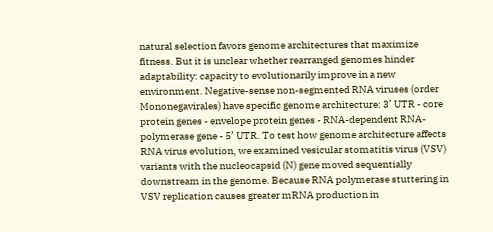natural selection favors genome architectures that maximize fitness. But it is unclear whether rearranged genomes hinder adaptability: capacity to evolutionarily improve in a new environment. Negative-sense non-segmented RNA viruses (order Mononegavirales) have specific genome architecture: 3’ UTR - core protein genes - envelope protein genes - RNA-dependent RNA-polymerase gene - 5’ UTR. To test how genome architecture affects RNA virus evolution, we examined vesicular stomatitis virus (VSV) variants with the nucleocapsid (N) gene moved sequentially downstream in the genome. Because RNA polymerase stuttering in VSV replication causes greater mRNA production in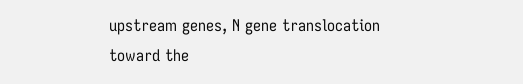upstream genes, N gene translocation toward the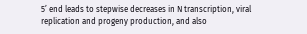5’ end leads to stepwise decreases in N transcription, viral replication and progeny production, and also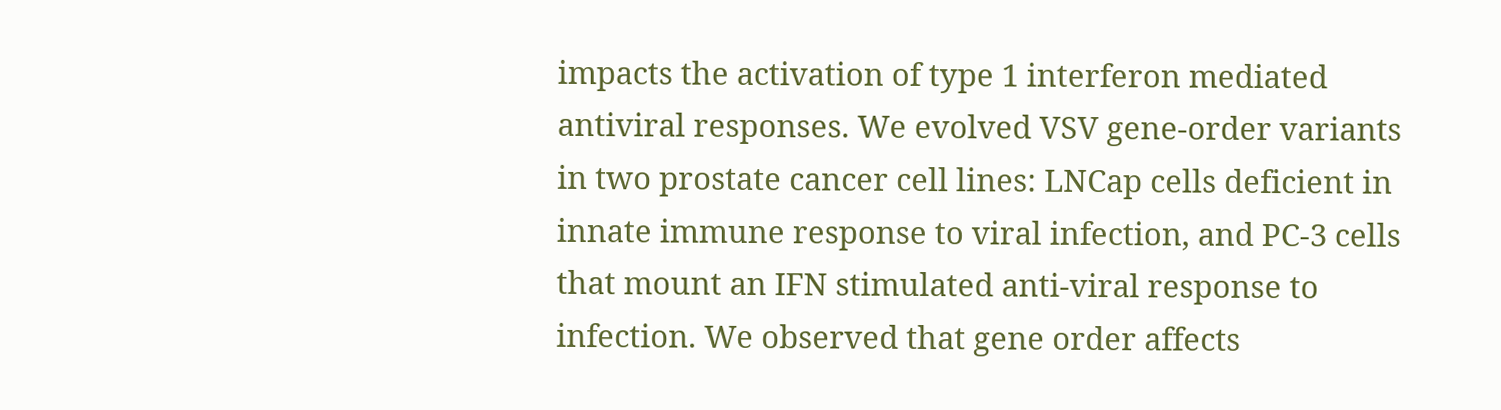impacts the activation of type 1 interferon mediated antiviral responses. We evolved VSV gene-order variants in two prostate cancer cell lines: LNCap cells deficient in innate immune response to viral infection, and PC-3 cells that mount an IFN stimulated anti-viral response to infection. We observed that gene order affects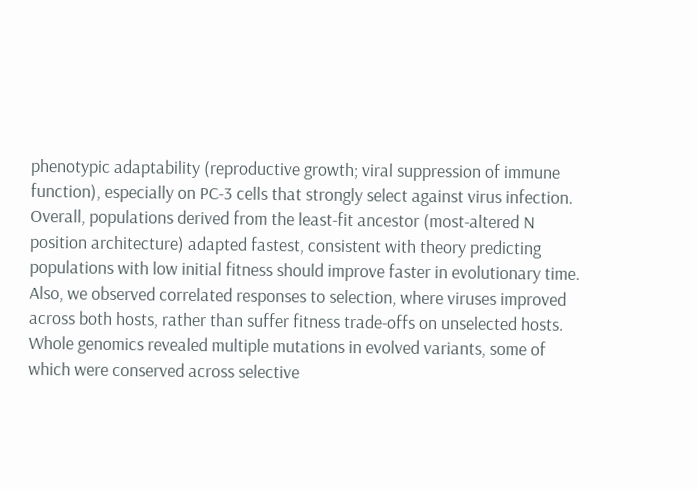phenotypic adaptability (reproductive growth; viral suppression of immune function), especially on PC-3 cells that strongly select against virus infection. Overall, populations derived from the least-fit ancestor (most-altered N position architecture) adapted fastest, consistent with theory predicting populations with low initial fitness should improve faster in evolutionary time. Also, we observed correlated responses to selection, where viruses improved across both hosts, rather than suffer fitness trade-offs on unselected hosts. Whole genomics revealed multiple mutations in evolved variants, some of which were conserved across selective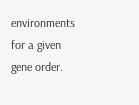environments for a given gene order.